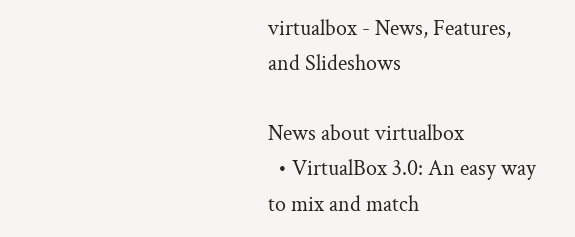virtualbox - News, Features, and Slideshows

News about virtualbox
  • VirtualBox 3.0: An easy way to mix and match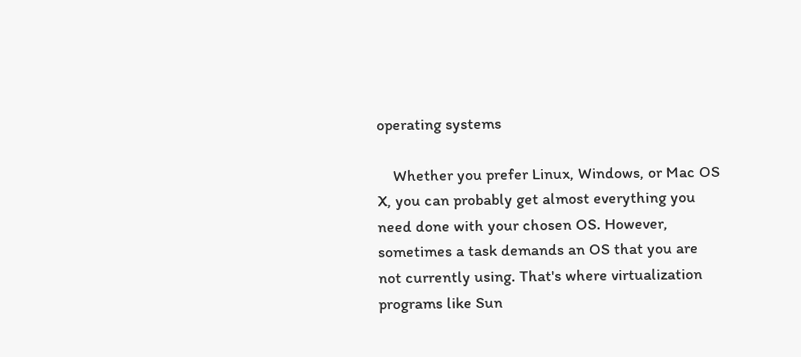operating systems

    Whether you prefer Linux, Windows, or Mac OS X, you can probably get almost everything you need done with your chosen OS. However, sometimes a task demands an OS that you are not currently using. That's where virtualization programs like Sun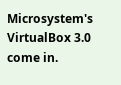Microsystem's VirtualBox 3.0 come in.